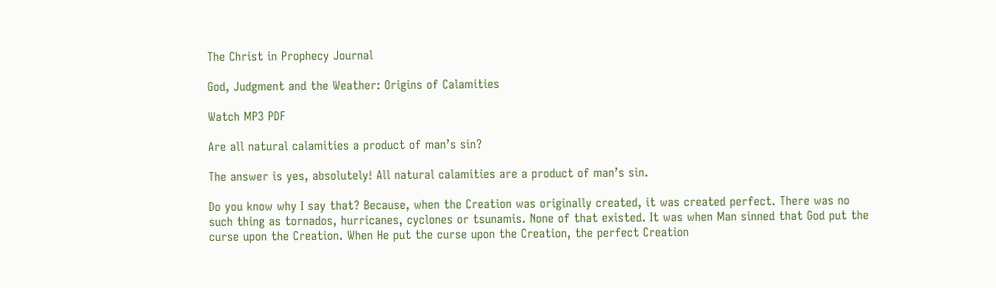The Christ in Prophecy Journal

God, Judgment and the Weather: Origins of Calamities

Watch MP3 PDF

Are all natural calamities a product of man’s sin?

The answer is yes, absolutely! All natural calamities are a product of man’s sin.

Do you know why I say that? Because, when the Creation was originally created, it was created perfect. There was no such thing as tornados, hurricanes, cyclones or tsunamis. None of that existed. It was when Man sinned that God put the curse upon the Creation. When He put the curse upon the Creation, the perfect Creation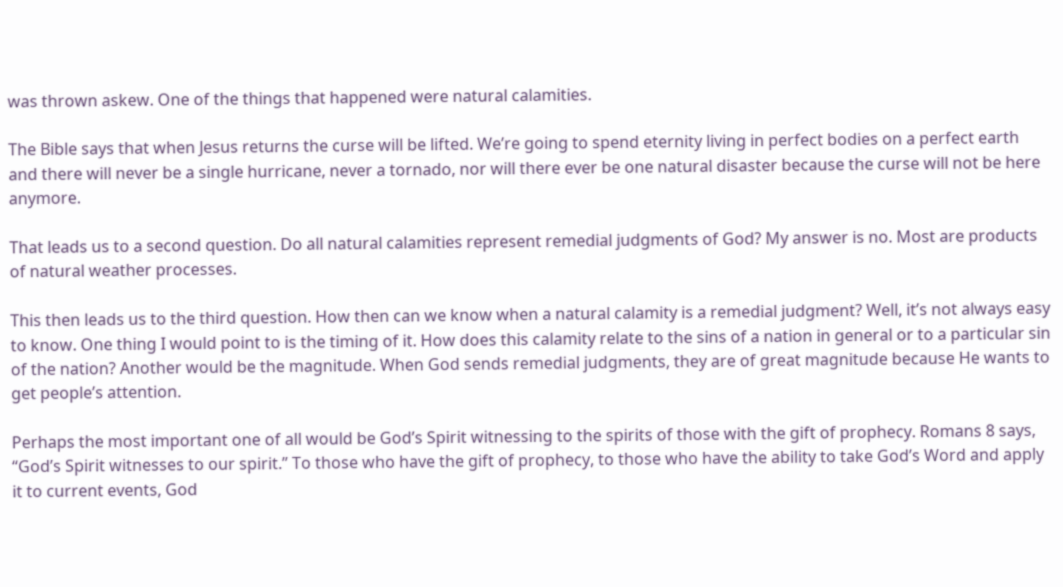was thrown askew. One of the things that happened were natural calamities.

The Bible says that when Jesus returns the curse will be lifted. We’re going to spend eternity living in perfect bodies on a perfect earth and there will never be a single hurricane, never a tornado, nor will there ever be one natural disaster because the curse will not be here anymore.

That leads us to a second question. Do all natural calamities represent remedial judgments of God? My answer is no. Most are products of natural weather processes.

This then leads us to the third question. How then can we know when a natural calamity is a remedial judgment? Well, it’s not always easy to know. One thing I would point to is the timing of it. How does this calamity relate to the sins of a nation in general or to a particular sin of the nation? Another would be the magnitude. When God sends remedial judgments, they are of great magnitude because He wants to get people’s attention.

Perhaps the most important one of all would be God’s Spirit witnessing to the spirits of those with the gift of prophecy. Romans 8 says, “God’s Spirit witnesses to our spirit.” To those who have the gift of prophecy, to those who have the ability to take God’s Word and apply it to current events, God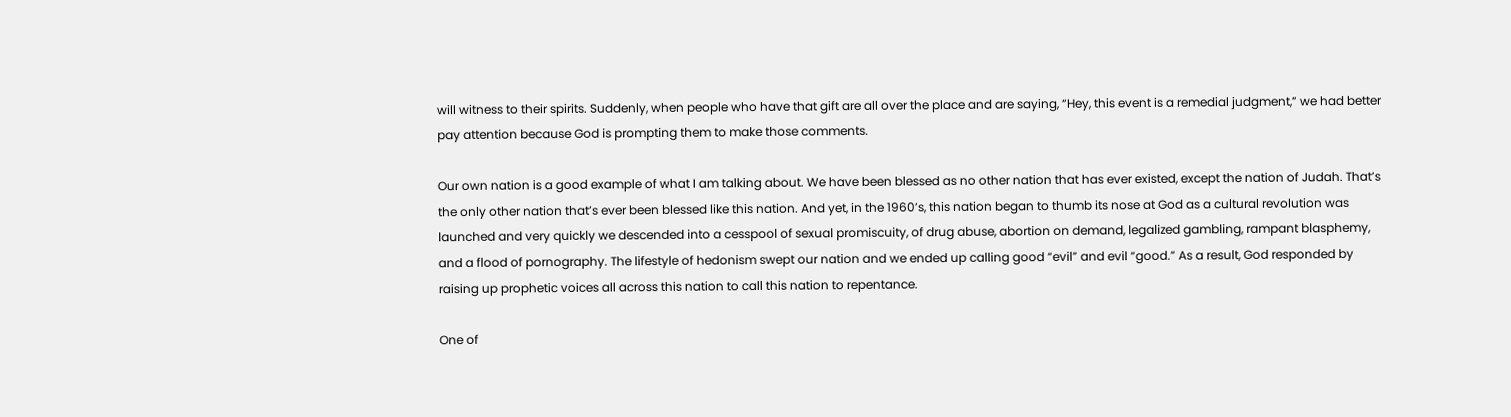will witness to their spirits. Suddenly, when people who have that gift are all over the place and are saying, “Hey, this event is a remedial judgment,” we had better pay attention because God is prompting them to make those comments.

Our own nation is a good example of what I am talking about. We have been blessed as no other nation that has ever existed, except the nation of Judah. That’s the only other nation that’s ever been blessed like this nation. And yet, in the 1960’s, this nation began to thumb its nose at God as a cultural revolution was launched and very quickly we descended into a cesspool of sexual promiscuity, of drug abuse, abortion on demand, legalized gambling, rampant blasphemy, and a flood of pornography. The lifestyle of hedonism swept our nation and we ended up calling good “evil” and evil “good.” As a result, God responded by raising up prophetic voices all across this nation to call this nation to repentance.

One of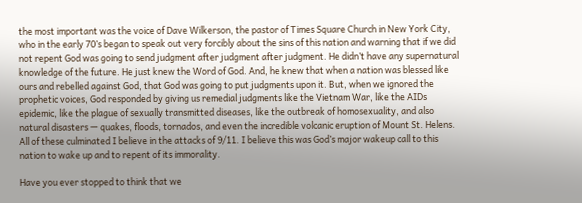the most important was the voice of Dave Wilkerson, the pastor of Times Square Church in New York City, who in the early 70’s began to speak out very forcibly about the sins of this nation and warning that if we did not repent God was going to send judgment after judgment after judgment. He didn’t have any supernatural knowledge of the future. He just knew the Word of God. And, he knew that when a nation was blessed like ours and rebelled against God, that God was going to put judgments upon it. But, when we ignored the prophetic voices, God responded by giving us remedial judgments like the Vietnam War, like the AIDs epidemic, like the plague of sexually transmitted diseases, like the outbreak of homosexuality, and also natural disasters — quakes, floods, tornados, and even the incredible volcanic eruption of Mount St. Helens. All of these culminated I believe in the attacks of 9/11. I believe this was God’s major wakeup call to this nation to wake up and to repent of its immorality.

Have you ever stopped to think that we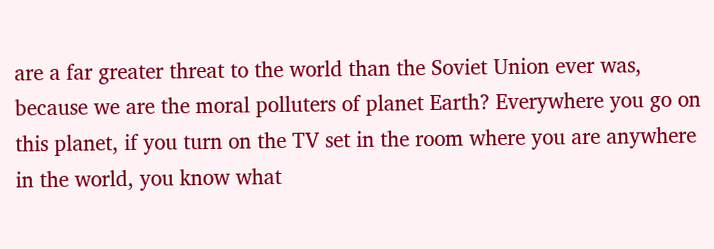are a far greater threat to the world than the Soviet Union ever was, because we are the moral polluters of planet Earth? Everywhere you go on this planet, if you turn on the TV set in the room where you are anywhere in the world, you know what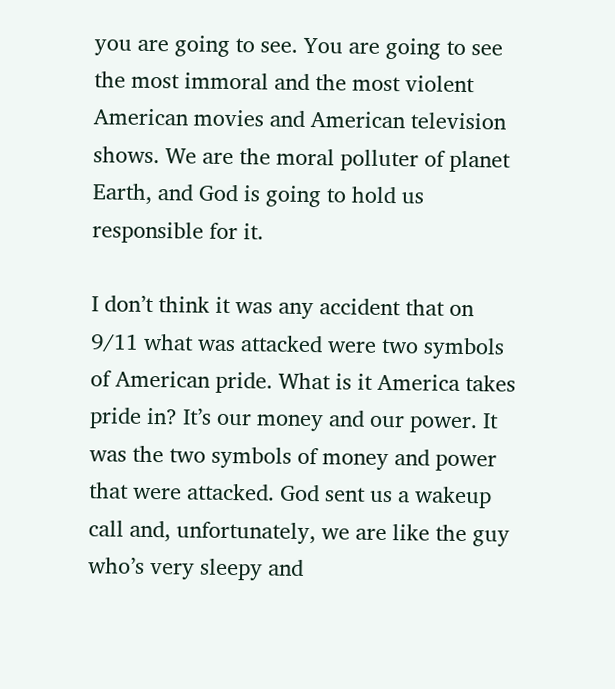you are going to see. You are going to see the most immoral and the most violent American movies and American television shows. We are the moral polluter of planet Earth, and God is going to hold us responsible for it.

I don’t think it was any accident that on 9/11 what was attacked were two symbols of American pride. What is it America takes pride in? It’s our money and our power. It was the two symbols of money and power that were attacked. God sent us a wakeup call and, unfortunately, we are like the guy who’s very sleepy and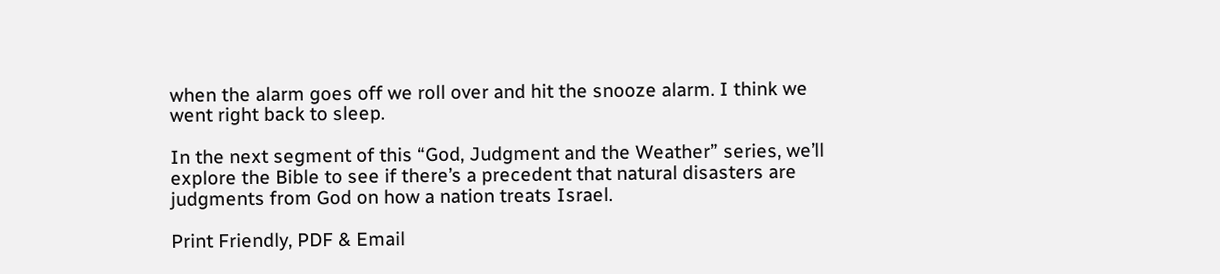when the alarm goes off we roll over and hit the snooze alarm. I think we went right back to sleep.

In the next segment of this “God, Judgment and the Weather” series, we’ll explore the Bible to see if there’s a precedent that natural disasters are judgments from God on how a nation treats Israel.

Print Friendly, PDF & Email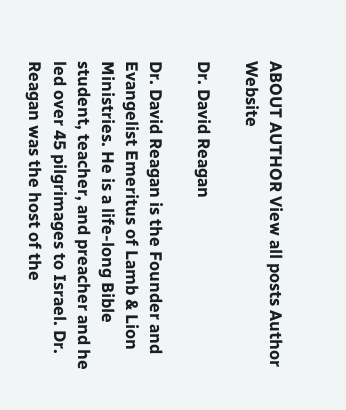ABOUT AUTHOR View all posts Author Website

Dr. David Reagan

Dr. David Reagan is the Founder and Evangelist Emeritus of Lamb & Lion Ministries. He is a life-long Bible student, teacher, and preacher and he led over 45 pilgrimages to Israel. Dr. Reagan was the host of the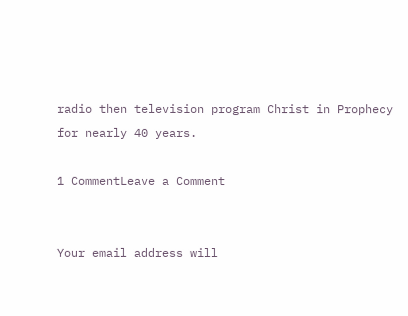radio then television program Christ in Prophecy for nearly 40 years.

1 CommentLeave a Comment


Your email address will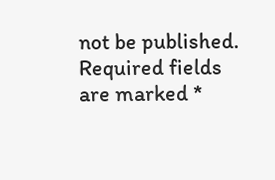not be published. Required fields are marked *